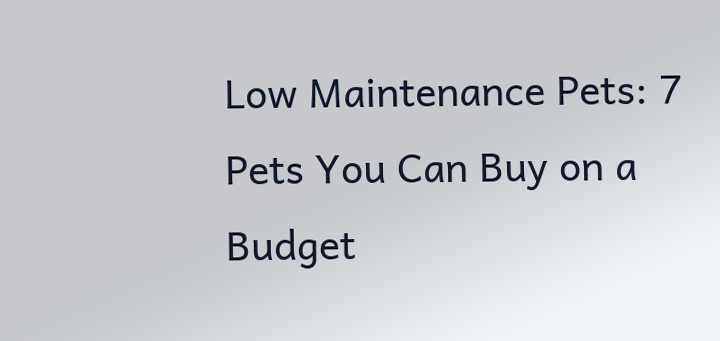Low Maintenance Pets: 7 Pets You Can Buy on a Budget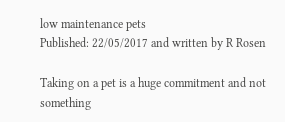low maintenance pets
Published: 22/05/2017 and written by R Rosen

Taking on a pet is a huge commitment and not something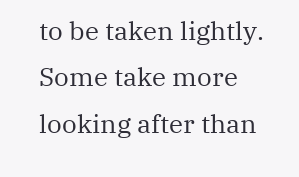to be taken lightly. Some take more looking after than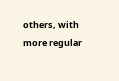others, with more regular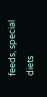feeds, special diets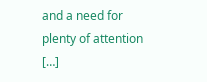and a need for plenty of attention […]